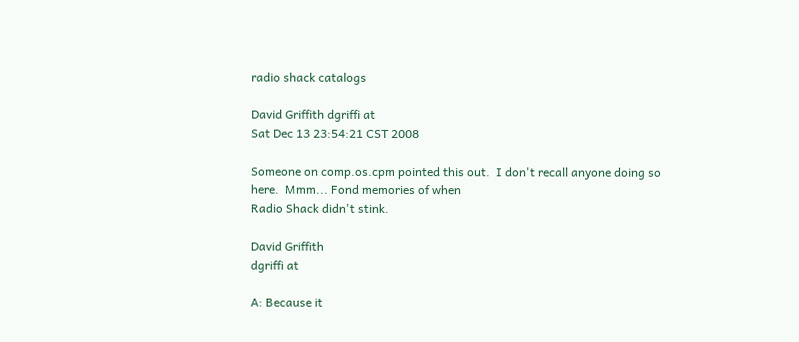radio shack catalogs

David Griffith dgriffi at
Sat Dec 13 23:54:21 CST 2008

Someone on comp.os.cpm pointed this out.  I don't recall anyone doing so
here.  Mmm... Fond memories of when
Radio Shack didn't stink.

David Griffith
dgriffi at

A: Because it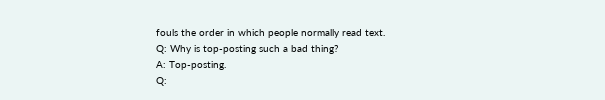fouls the order in which people normally read text.
Q: Why is top-posting such a bad thing?
A: Top-posting.
Q: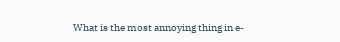What is the most annoying thing in e-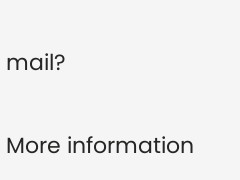mail?

More information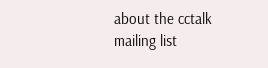about the cctalk mailing list